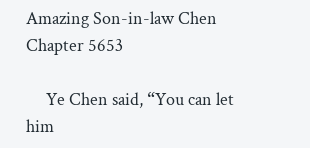Amazing Son-in-law Chen Chapter 5653

     Ye Chen said, “You can let him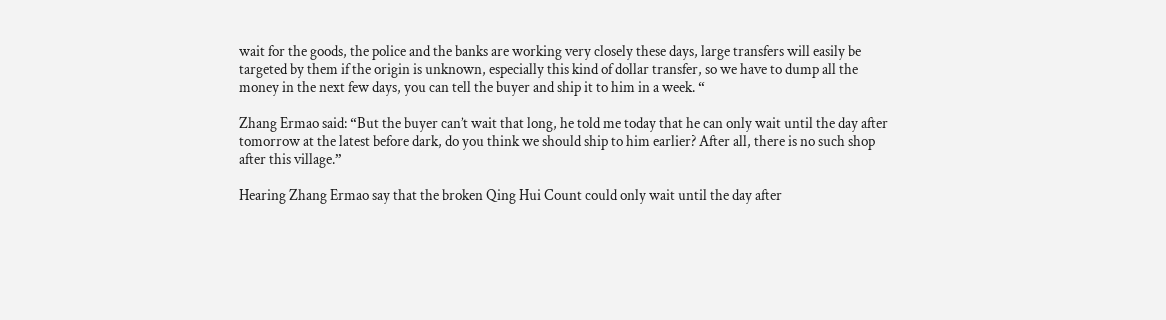wait for the goods, the police and the banks are working very closely these days, large transfers will easily be targeted by them if the origin is unknown, especially this kind of dollar transfer, so we have to dump all the money in the next few days, you can tell the buyer and ship it to him in a week. “

Zhang Ermao said: “But the buyer can’t wait that long, he told me today that he can only wait until the day after tomorrow at the latest before dark, do you think we should ship to him earlier? After all, there is no such shop after this village.”

Hearing Zhang Ermao say that the broken Qing Hui Count could only wait until the day after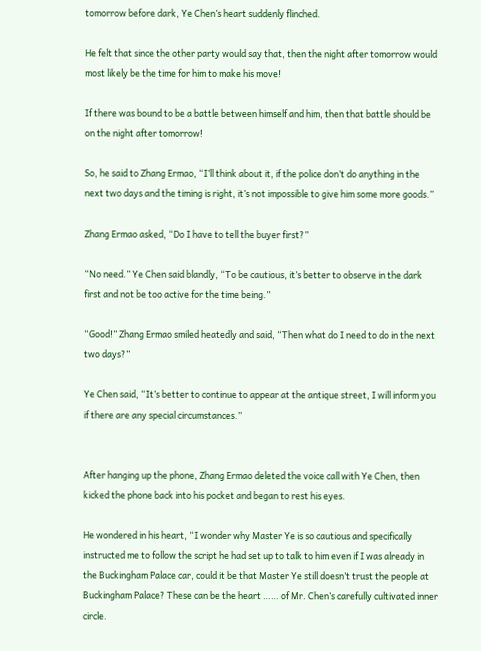tomorrow before dark, Ye Chen’s heart suddenly flinched.

He felt that since the other party would say that, then the night after tomorrow would most likely be the time for him to make his move!

If there was bound to be a battle between himself and him, then that battle should be on the night after tomorrow!

So, he said to Zhang Ermao, “I’ll think about it, if the police don’t do anything in the next two days and the timing is right, it’s not impossible to give him some more goods.”

Zhang Ermao asked, “Do I have to tell the buyer first?”

“No need.” Ye Chen said blandly, “To be cautious, it’s better to observe in the dark first and not be too active for the time being.”

“Good!” Zhang Ermao smiled heatedly and said, “Then what do I need to do in the next two days?”

Ye Chen said, “It’s better to continue to appear at the antique street, I will inform you if there are any special circumstances.”


After hanging up the phone, Zhang Ermao deleted the voice call with Ye Chen, then kicked the phone back into his pocket and began to rest his eyes.

He wondered in his heart, “I wonder why Master Ye is so cautious and specifically instructed me to follow the script he had set up to talk to him even if I was already in the Buckingham Palace car, could it be that Master Ye still doesn’t trust the people at Buckingham Palace? These can be the heart …… of Mr. Chen’s carefully cultivated inner circle.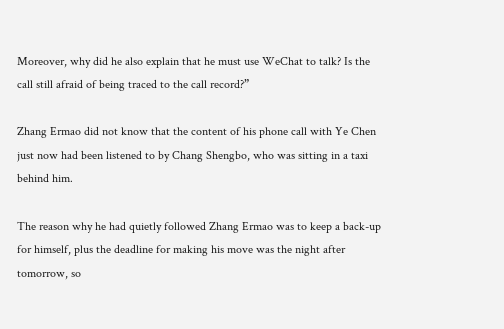Moreover, why did he also explain that he must use WeChat to talk? Is the call still afraid of being traced to the call record?”

Zhang Ermao did not know that the content of his phone call with Ye Chen just now had been listened to by Chang Shengbo, who was sitting in a taxi behind him.

The reason why he had quietly followed Zhang Ermao was to keep a back-up for himself, plus the deadline for making his move was the night after tomorrow, so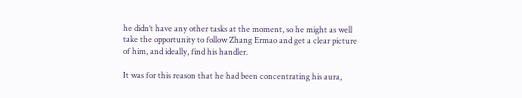he didn’t have any other tasks at the moment, so he might as well take the opportunity to follow Zhang Ermao and get a clear picture of him, and ideally, find his handler.

It was for this reason that he had been concentrating his aura,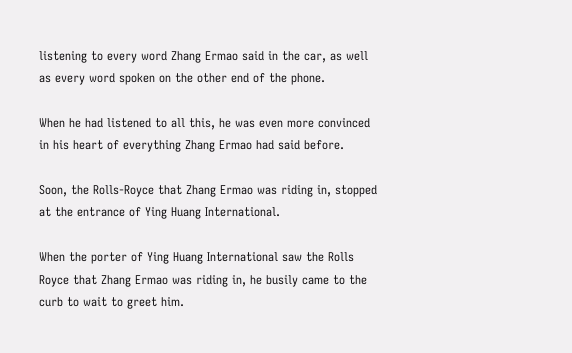listening to every word Zhang Ermao said in the car, as well as every word spoken on the other end of the phone.

When he had listened to all this, he was even more convinced in his heart of everything Zhang Ermao had said before.

Soon, the Rolls-Royce that Zhang Ermao was riding in, stopped at the entrance of Ying Huang International.

When the porter of Ying Huang International saw the Rolls Royce that Zhang Ermao was riding in, he busily came to the curb to wait to greet him.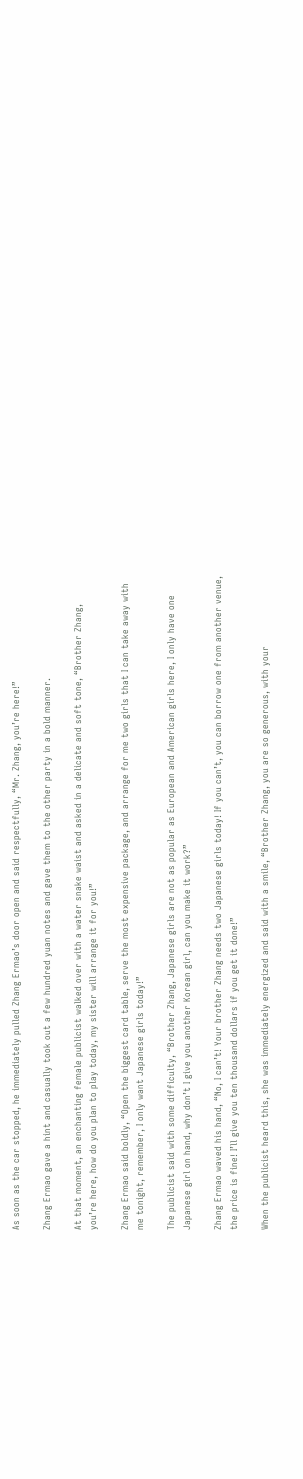As soon as the car stopped, he immediately pulled Zhang Ermao’s door open and said respectfully, “Mr. Zhang, you’re here!”

Zhang Ermao gave a hint and casually took out a few hundred yuan notes and gave them to the other party in a bold manner.

At that moment, an enchanting female publicist walked over with a water snake waist and asked in a delicate and soft tone, “Brother Zhang, you’re here, how do you plan to play today, my sister will arrange it for you!”

Zhang Ermao said boldly, “Open the biggest card table, serve the most expensive package, and arrange for me two girls that I can take away with me tonight, remember, I only want Japanese girls today!”

The publicist said with some difficulty, “Brother Zhang, Japanese girls are not as popular as European and American girls here, I only have one Japanese girl on hand, why don’t I give you another Korean girl, can you make it work?”

Zhang Ermao waved his hand, “No, I can’t! Your brother Zhang needs two Japanese girls today! If you can’t, you can borrow one from another venue, the price is fine! I’ll give you ten thousand dollars if you get it done!”

When the publicist heard this, she was immediately energized and said with a smile, “Brother Zhang, you are so generous, with your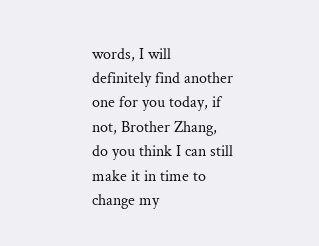words, I will definitely find another one for you today, if not, Brother Zhang, do you think I can still make it in time to change my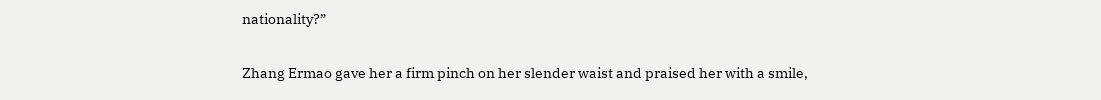nationality?”

Zhang Ermao gave her a firm pinch on her slender waist and praised her with a smile,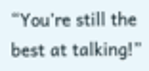“You’re still the best at talking!”